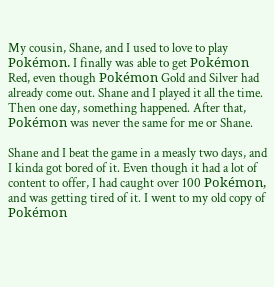My cousin, Shane, and I used to love to play Pokémon. I finally was able to get Pokémon Red, even though Pokémon Gold and Silver had already come out. Shane and I played it all the time. Then one day, something happened. After that, Pokémon was never the same for me or Shane.

Shane and I beat the game in a measly two days, and I kinda got bored of it. Even though it had a lot of content to offer, I had caught over 100 Pokémon, and was getting tired of it. I went to my old copy of Pokémon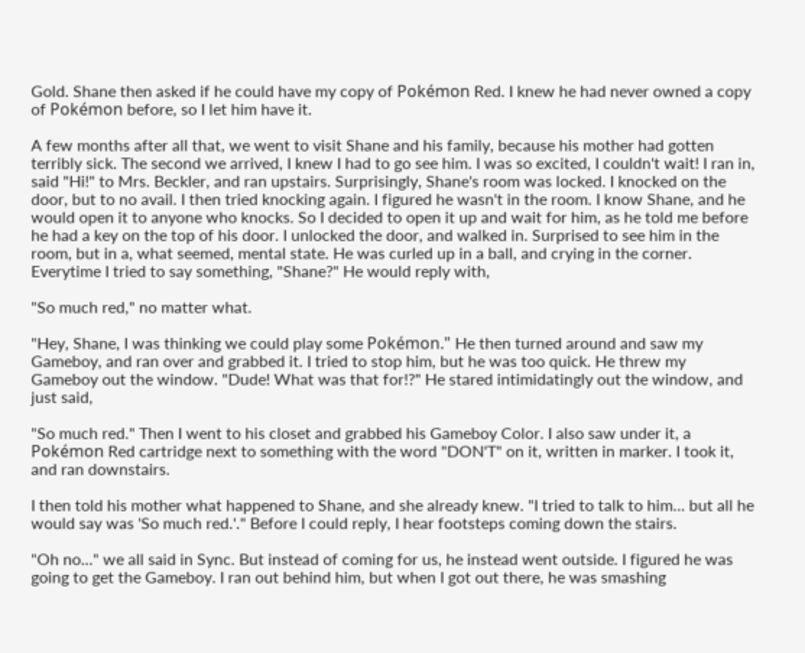Gold. Shane then asked if he could have my copy of Pokémon Red. I knew he had never owned a copy of Pokémon before, so I let him have it.

A few months after all that, we went to visit Shane and his family, because his mother had gotten terribly sick. The second we arrived, I knew I had to go see him. I was so excited, I couldn't wait! I ran in, said "Hi!" to Mrs. Beckler, and ran upstairs. Surprisingly, Shane's room was locked. I knocked on the door, but to no avail. I then tried knocking again. I figured he wasn't in the room. I know Shane, and he would open it to anyone who knocks. So I decided to open it up and wait for him, as he told me before he had a key on the top of his door. I unlocked the door, and walked in. Surprised to see him in the room, but in a, what seemed, mental state. He was curled up in a ball, and crying in the corner. Everytime I tried to say something, "Shane?" He would reply with,

"So much red," no matter what.

"Hey, Shane, I was thinking we could play some Pokémon." He then turned around and saw my Gameboy, and ran over and grabbed it. I tried to stop him, but he was too quick. He threw my Gameboy out the window. "Dude! What was that for!?" He stared intimidatingly out the window, and just said,

"So much red." Then I went to his closet and grabbed his Gameboy Color. I also saw under it, a Pokémon Red cartridge next to something with the word "DON'T" on it, written in marker. I took it, and ran downstairs.

I then told his mother what happened to Shane, and she already knew. "I tried to talk to him... but all he would say was 'So much red.'." Before I could reply, I hear footsteps coming down the stairs.

"Oh no..." we all said in Sync. But instead of coming for us, he instead went outside. I figured he was going to get the Gameboy. I ran out behind him, but when I got out there, he was smashing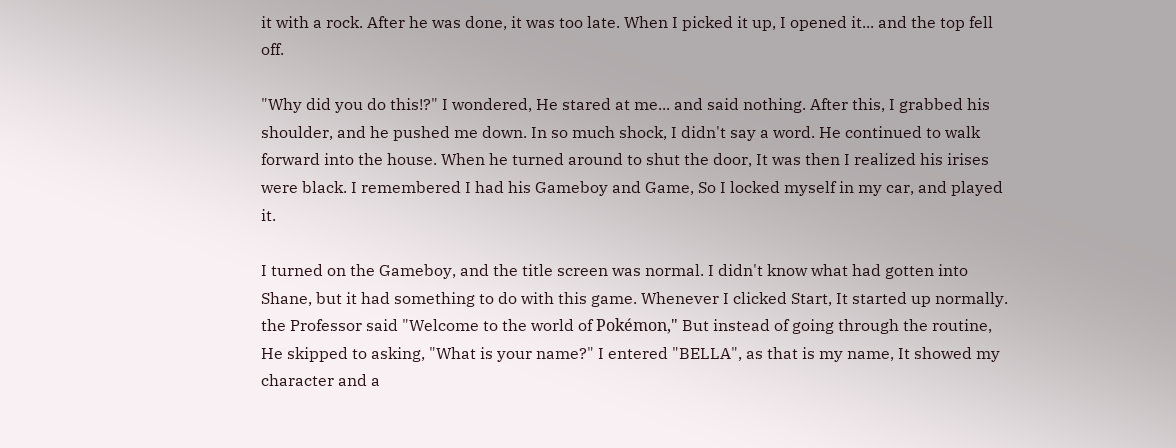it with a rock. After he was done, it was too late. When I picked it up, I opened it... and the top fell off.

"Why did you do this!?" I wondered, He stared at me... and said nothing. After this, I grabbed his shoulder, and he pushed me down. In so much shock, I didn't say a word. He continued to walk forward into the house. When he turned around to shut the door, It was then I realized his irises were black. I remembered I had his Gameboy and Game, So I locked myself in my car, and played it.

I turned on the Gameboy, and the title screen was normal. I didn't know what had gotten into Shane, but it had something to do with this game. Whenever I clicked Start, It started up normally. the Professor said "Welcome to the world of Pokémon," But instead of going through the routine, He skipped to asking, "What is your name?" I entered "BELLA", as that is my name, It showed my character and a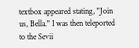textbox appeared stating, "Join us, Bella." I was then teleported to the Sevii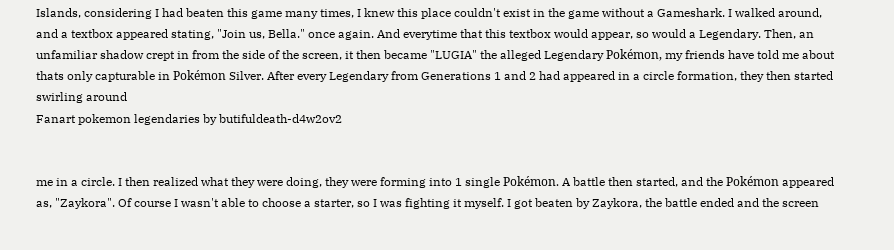Islands, considering I had beaten this game many times, I knew this place couldn't exist in the game without a Gameshark. I walked around, and a textbox appeared stating, "Join us, Bella." once again. And everytime that this textbox would appear, so would a Legendary. Then, an unfamiliar shadow crept in from the side of the screen, it then became "LUGIA" the alleged Legendary Pokémon, my friends have told me about thats only capturable in Pokémon Silver. After every Legendary from Generations 1 and 2 had appeared in a circle formation, they then started swirling around
Fanart pokemon legendaries by butifuldeath-d4w2ov2


me in a circle. I then realized what they were doing, they were forming into 1 single Pokémon. A battle then started, and the Pokémon appeared as, "Zaykora". Of course I wasn't able to choose a starter, so I was fighting it myself. I got beaten by Zaykora, the battle ended and the screen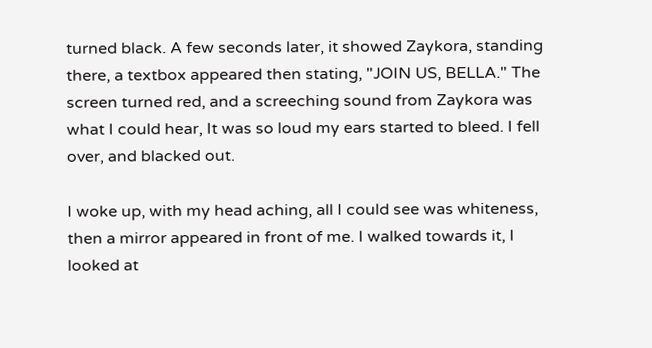turned black. A few seconds later, it showed Zaykora, standing there, a textbox appeared then stating, "JOIN US, BELLA." The screen turned red, and a screeching sound from Zaykora was what I could hear, It was so loud my ears started to bleed. I fell over, and blacked out.

I woke up, with my head aching, all I could see was whiteness, then a mirror appeared in front of me. I walked towards it, I looked at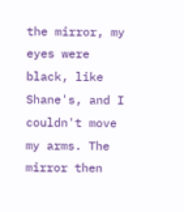the mirror, my eyes were black, like Shane's, and I couldn't move my arms. The mirror then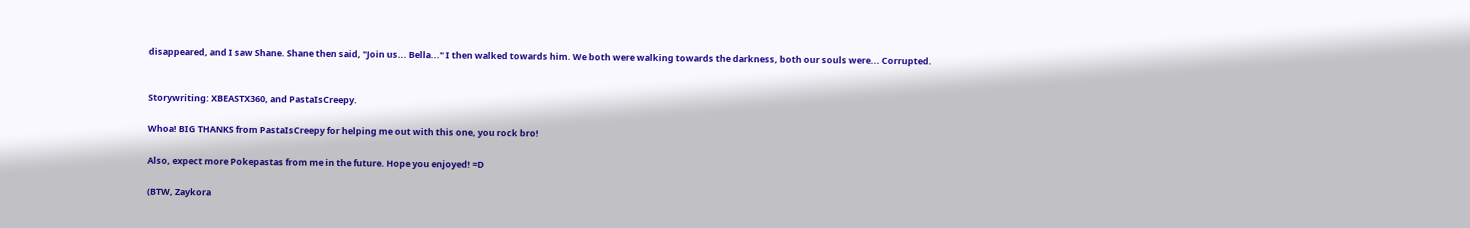disappeared, and I saw Shane. Shane then said, "Join us... Bella..." I then walked towards him. We both were walking towards the darkness, both our souls were... Corrupted.


Storywriting: XBEASTX360, and PastaIsCreepy.

Whoa! BIG THANKS from PastaIsCreepy for helping me out with this one, you rock bro!

Also, expect more Pokepastas from me in the future. Hope you enjoyed! =D

(BTW, Zaykora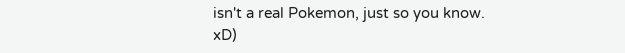isn't a real Pokemon, just so you know. xD)